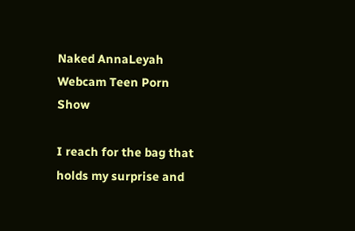Naked AnnaLeyah Webcam Teen Porn Show

I reach for the bag that holds my surprise and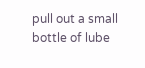pull out a small bottle of lube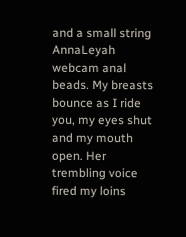and a small string AnnaLeyah webcam anal beads. My breasts bounce as I ride you, my eyes shut and my mouth open. Her trembling voice fired my loins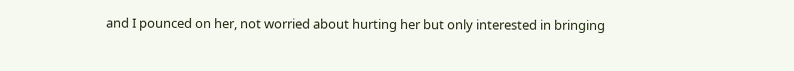and I pounced on her, not worried about hurting her but only interested in bringing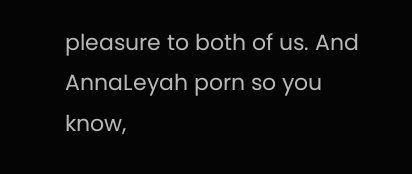pleasure to both of us. And AnnaLeyah porn so you know,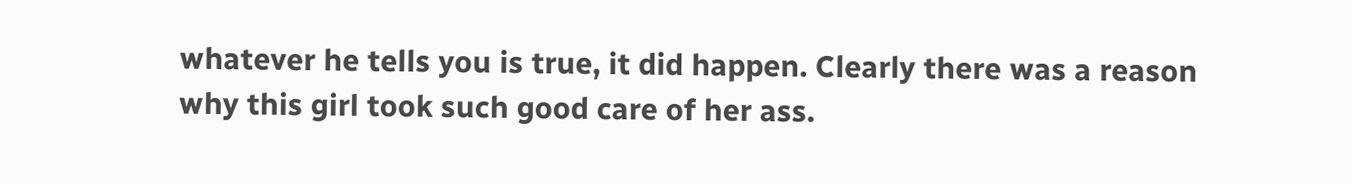whatever he tells you is true, it did happen. Clearly there was a reason why this girl took such good care of her ass.